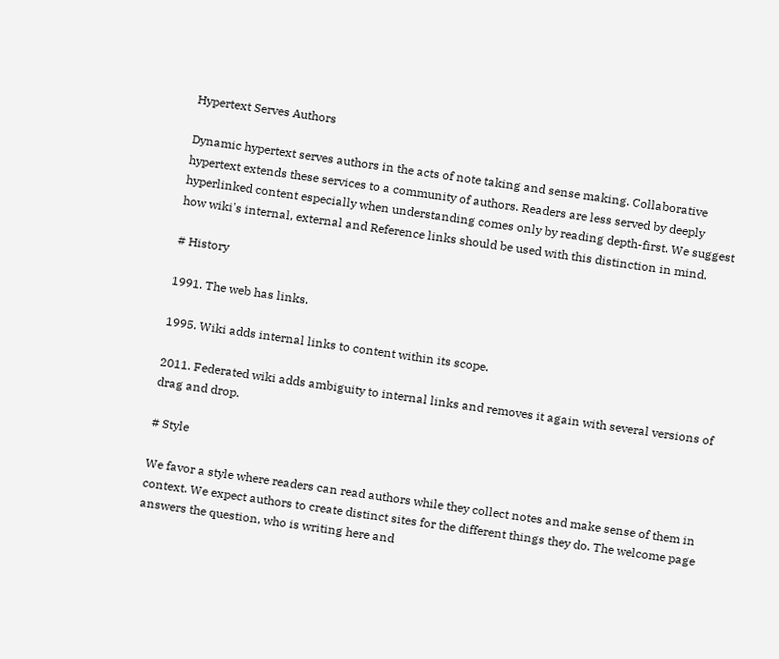Hypertext Serves Authors

Dynamic hypertext serves authors in the acts of note taking and sense making. Collaborative hypertext extends these services to a community of authors. Readers are less served by deeply hyperlinked content especially when understanding comes only by reading depth-first. We suggest how wiki's internal, external and Reference links should be used with this distinction in mind.

# History

1991. The web has links.

1995. Wiki adds internal links to content within its scope.

2011. Federated wiki adds ambiguity to internal links and removes it again with several versions of drag and drop.

# Style

We favor a style where readers can read authors while they collect notes and make sense of them in context. We expect authors to create distinct sites for the different things they do. The welcome page answers the question, who is writing here and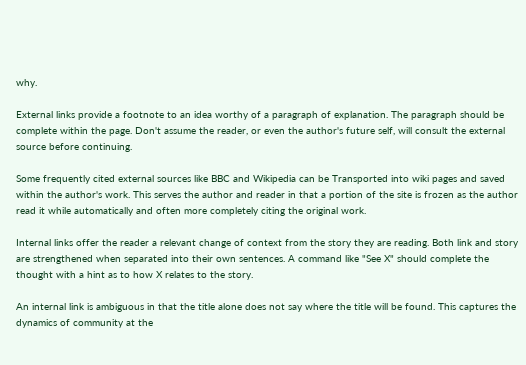why.

External links provide a footnote to an idea worthy of a paragraph of explanation. The paragraph should be complete within the page. Don't assume the reader, or even the author's future self, will consult the external source before continuing.

Some frequently cited external sources like BBC and Wikipedia can be Transported into wiki pages and saved within the author's work. This serves the author and reader in that a portion of the site is frozen as the author read it while automatically and often more completely citing the original work.

Internal links offer the reader a relevant change of context from the story they are reading. Both link and story are strengthened when separated into their own sentences. A command like "See X" should complete the thought with a hint as to how X relates to the story.

An internal link is ambiguous in that the title alone does not say where the title will be found. This captures the dynamics of community at the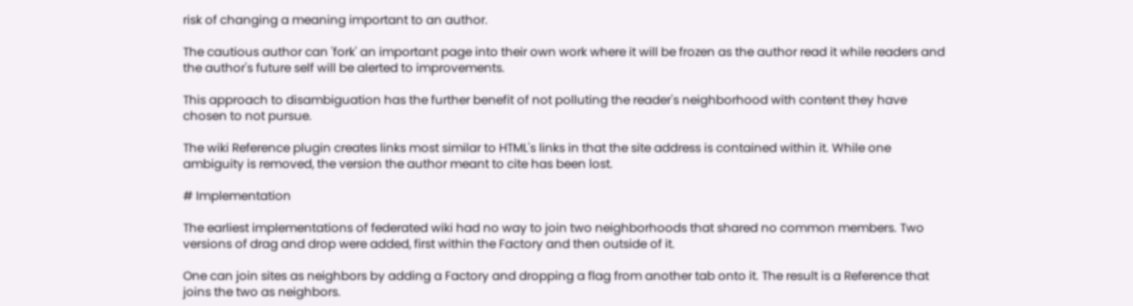risk of changing a meaning important to an author.

The cautious author can 'fork' an important page into their own work where it will be frozen as the author read it while readers and the author's future self will be alerted to improvements.

This approach to disambiguation has the further benefit of not polluting the reader's neighborhood with content they have chosen to not pursue.

The wiki Reference plugin creates links most similar to HTML's links in that the site address is contained within it. While one ambiguity is removed, the version the author meant to cite has been lost.

# Implementation

The earliest implementations of federated wiki had no way to join two neighborhoods that shared no common members. Two versions of drag and drop were added, first within the Factory and then outside of it.

One can join sites as neighbors by adding a Factory and dropping a flag from another tab onto it. The result is a Reference that joins the two as neighbors.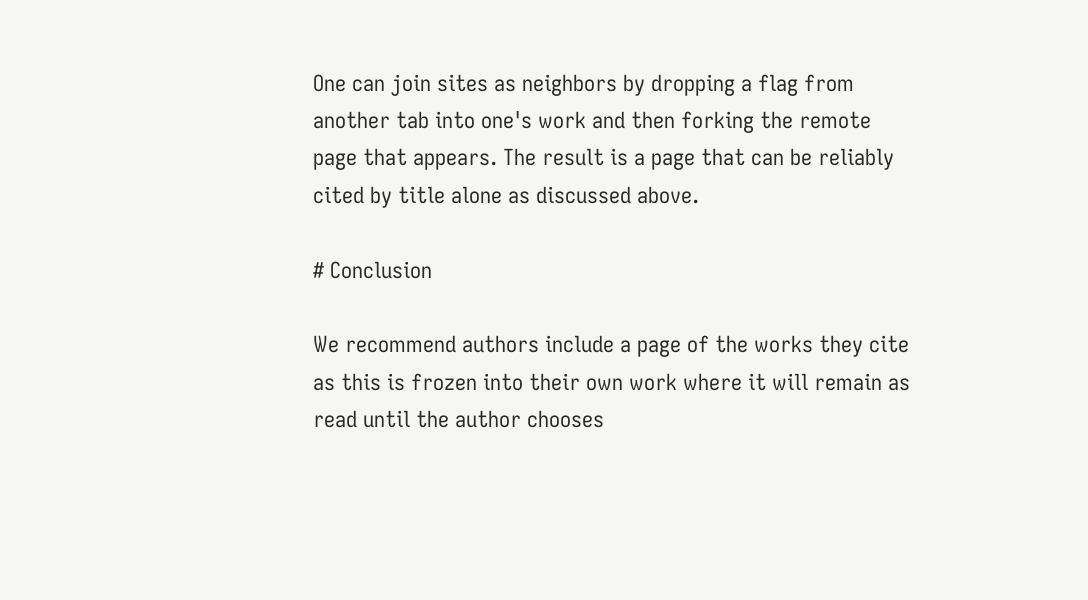One can join sites as neighbors by dropping a flag from another tab into one's work and then forking the remote page that appears. The result is a page that can be reliably cited by title alone as discussed above.

# Conclusion

We recommend authors include a page of the works they cite as this is frozen into their own work where it will remain as read until the author chooses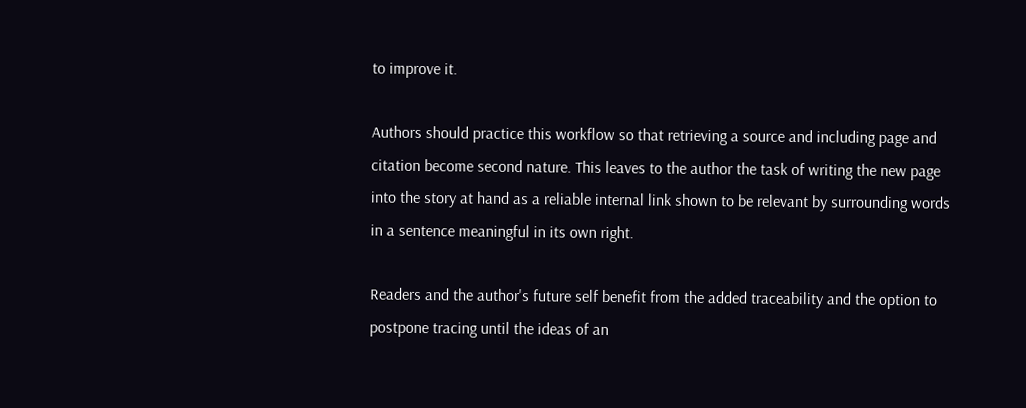to improve it.

Authors should practice this workflow so that retrieving a source and including page and citation become second nature. This leaves to the author the task of writing the new page into the story at hand as a reliable internal link shown to be relevant by surrounding words in a sentence meaningful in its own right.

Readers and the author's future self benefit from the added traceability and the option to postpone tracing until the ideas of an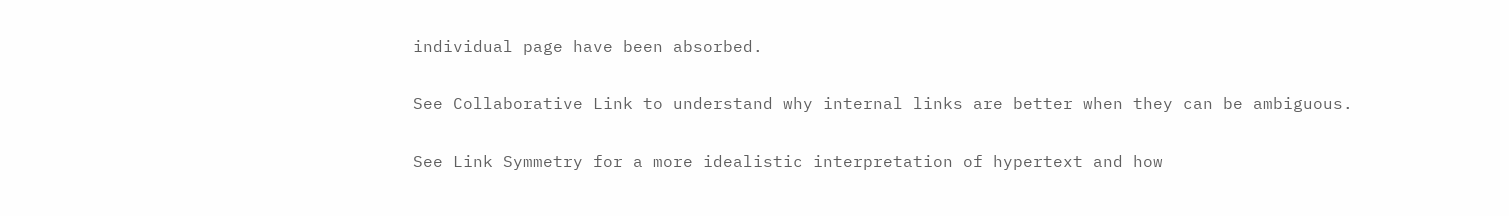individual page have been absorbed.

See Collaborative Link to understand why internal links are better when they can be ambiguous.

See Link Symmetry for a more idealistic interpretation of hypertext and how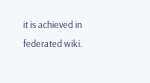it is achieved in federated wiki.